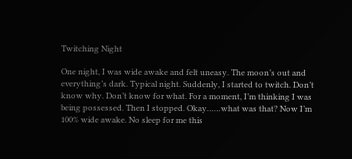Twitching Night

One night, I was wide awake and felt uneasy. The moon’s out and everything’s dark. Typical night. Suddenly, I started to twitch. Don’t know why. Don’t know for what. For a moment, I’m thinking I was being possessed. Then I stopped. Okay……what was that? Now I’m 100% wide awake. No sleep for me this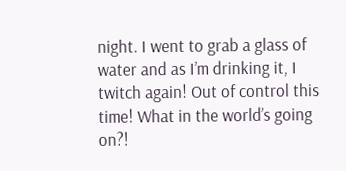night. I went to grab a glass of water and as I’m drinking it, I twitch again! Out of control this time! What in the world’s going on?!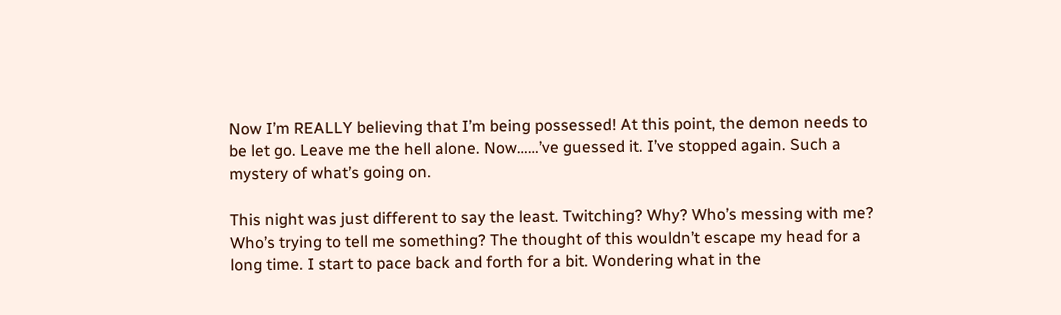Now I’m REALLY believing that I’m being possessed! At this point, the demon needs to be let go. Leave me the hell alone. Now……’ve guessed it. I’ve stopped again. Such a mystery of what’s going on.

This night was just different to say the least. Twitching? Why? Who’s messing with me? Who’s trying to tell me something? The thought of this wouldn’t escape my head for a long time. I start to pace back and forth for a bit. Wondering what in the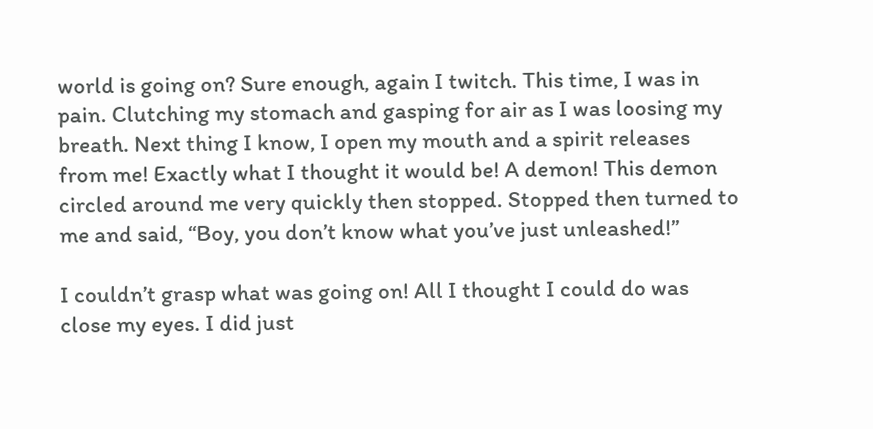world is going on? Sure enough, again I twitch. This time, I was in pain. Clutching my stomach and gasping for air as I was loosing my breath. Next thing I know, I open my mouth and a spirit releases from me! Exactly what I thought it would be! A demon! This demon circled around me very quickly then stopped. Stopped then turned to me and said, “Boy, you don’t know what you’ve just unleashed!”

I couldn’t grasp what was going on! All I thought I could do was close my eyes. I did just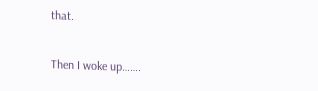that.

Then I woke up…….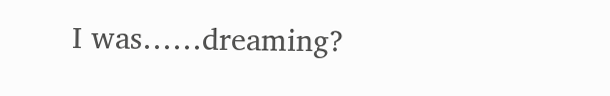I was……dreaming?